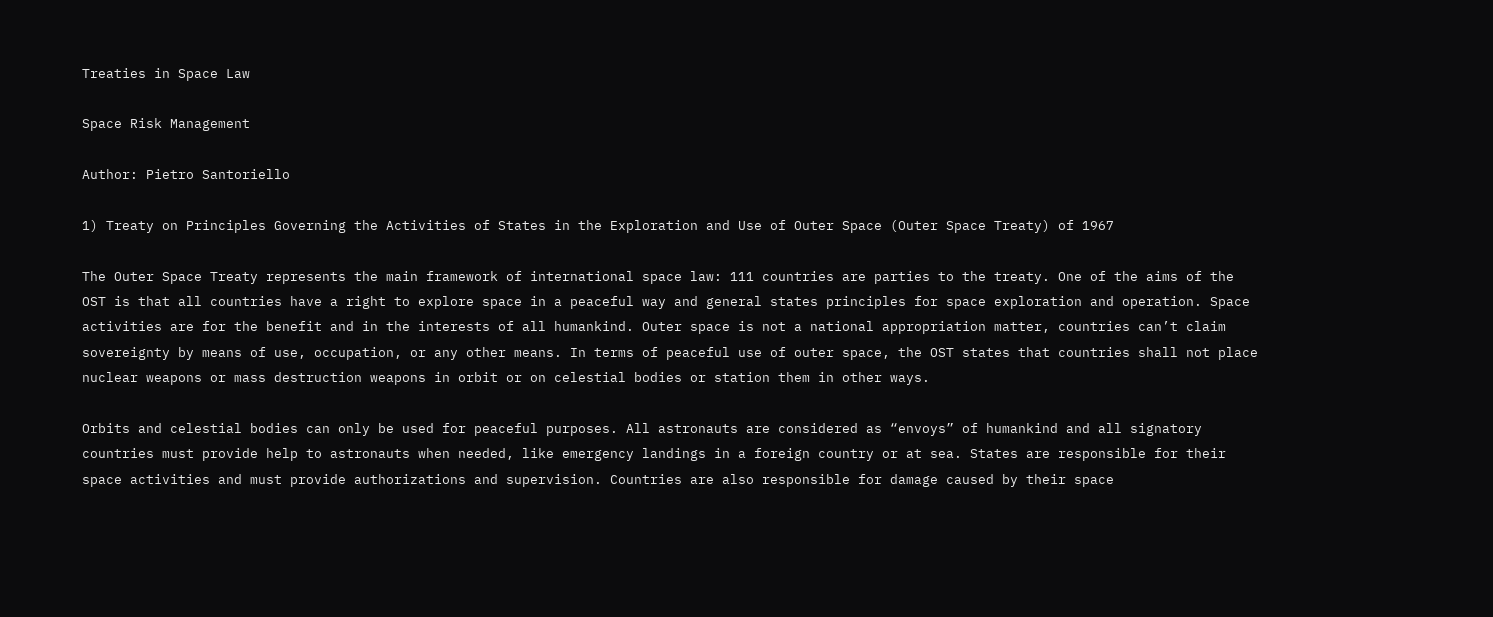Treaties in Space Law

Space Risk Management

Author: Pietro Santoriello

1) Treaty on Principles Governing the Activities of States in the Exploration and Use of Outer Space (Outer Space Treaty) of 1967

The Outer Space Treaty represents the main framework of international space law: 111 countries are parties to the treaty. One of the aims of the OST is that all countries have a right to explore space in a peaceful way and general states principles for space exploration and operation. Space activities are for the benefit and in the interests of all humankind. Outer space is not a national appropriation matter, countries can’t claim sovereignty by means of use, occupation, or any other means. In terms of peaceful use of outer space, the OST states that countries shall not place nuclear weapons or mass destruction weapons in orbit or on celestial bodies or station them in other ways.

Orbits and celestial bodies can only be used for peaceful purposes. All astronauts are considered as “envoys” of humankind and all signatory countries must provide help to astronauts when needed, like emergency landings in a foreign country or at sea. States are responsible for their space activities and must provide authorizations and supervision. Countries are also responsible for damage caused by their space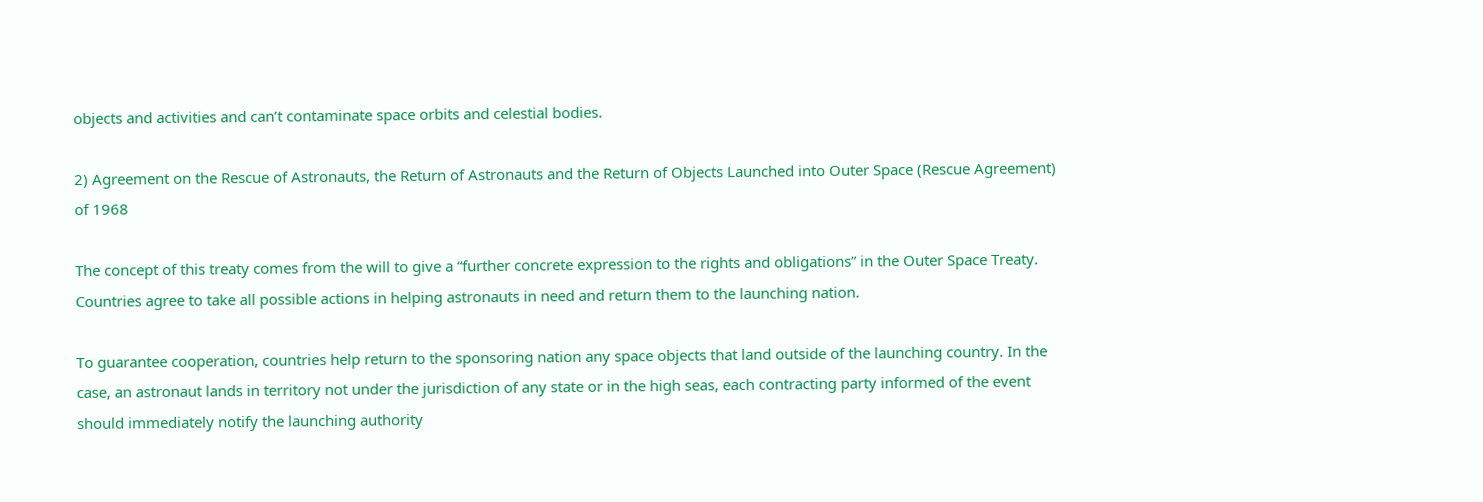objects and activities and can’t contaminate space orbits and celestial bodies.

2) Agreement on the Rescue of Astronauts, the Return of Astronauts and the Return of Objects Launched into Outer Space (Rescue Agreement) of 1968

The concept of this treaty comes from the will to give a “further concrete expression to the rights and obligations” in the Outer Space Treaty. Countries agree to take all possible actions in helping astronauts in need and return them to the launching nation.

To guarantee cooperation, countries help return to the sponsoring nation any space objects that land outside of the launching country. In the case, an astronaut lands in territory not under the jurisdiction of any state or in the high seas, each contracting party informed of the event should immediately notify the launching authority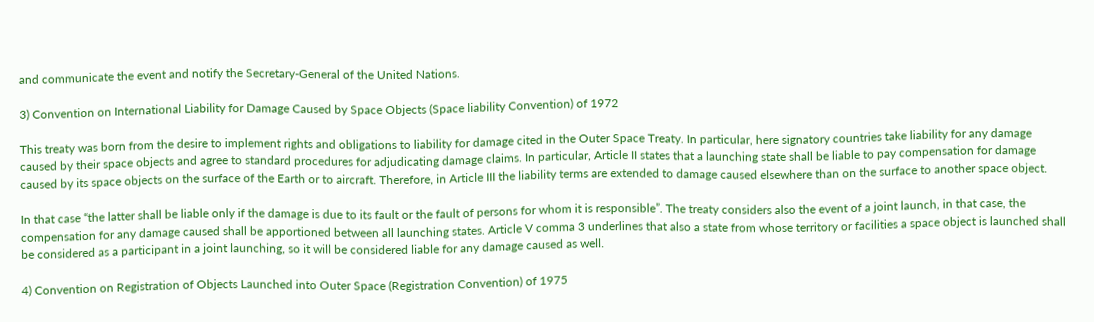and communicate the event and notify the Secretary-General of the United Nations.

3) Convention on International Liability for Damage Caused by Space Objects (Space liability Convention) of 1972

This treaty was born from the desire to implement rights and obligations to liability for damage cited in the Outer Space Treaty. In particular, here signatory countries take liability for any damage caused by their space objects and agree to standard procedures for adjudicating damage claims. In particular, Article II states that a launching state shall be liable to pay compensation for damage caused by its space objects on the surface of the Earth or to aircraft. Therefore, in Article III the liability terms are extended to damage caused elsewhere than on the surface to another space object.

In that case “the latter shall be liable only if the damage is due to its fault or the fault of persons for whom it is responsible”. The treaty considers also the event of a joint launch, in that case, the compensation for any damage caused shall be apportioned between all launching states. Article V comma 3 underlines that also a state from whose territory or facilities a space object is launched shall be considered as a participant in a joint launching, so it will be considered liable for any damage caused as well.

4) Convention on Registration of Objects Launched into Outer Space (Registration Convention) of 1975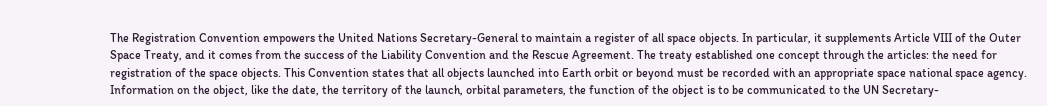The Registration Convention empowers the United Nations Secretary-General to maintain a register of all space objects. In particular, it supplements Article VIII of the Outer Space Treaty, and it comes from the success of the Liability Convention and the Rescue Agreement. The treaty established one concept through the articles: the need for registration of the space objects. This Convention states that all objects launched into Earth orbit or beyond must be recorded with an appropriate space national space agency. Information on the object, like the date, the territory of the launch, orbital parameters, the function of the object is to be communicated to the UN Secretary-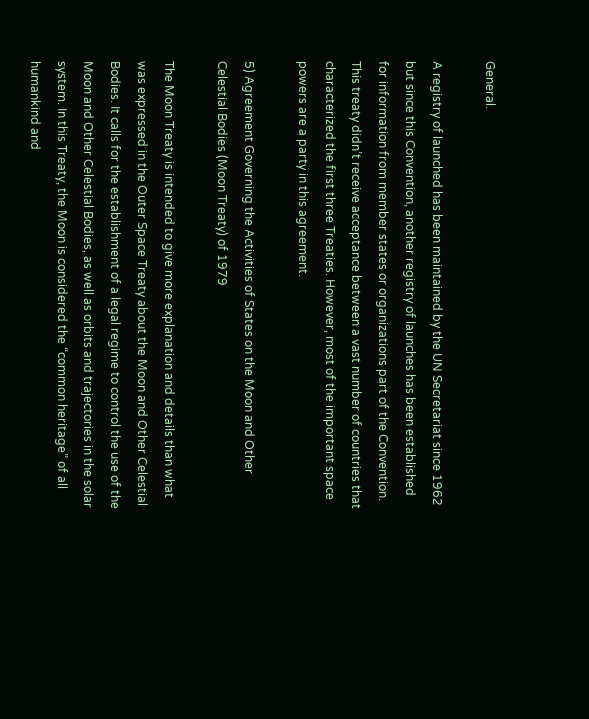General.

A registry of launched has been maintained by the UN Secretariat since 1962 but since this Convention, another registry of launches has been established for information from member states or organizations part of the Convention. This treaty didn’t receive acceptance between a vast number of countries that characterized the first three Treaties. However, most of the important space powers are a party in this agreement.

5) Agreement Governing the Activities of States on the Moon and Other Celestial Bodies (Moon Treaty) of 1979

The Moon Treaty is intended to give more explanation and details than what was expressed in the Outer Space Treaty about the Moon and Other Celestial Bodies. It calls for the establishment of a legal regime to control the use of the Moon and Other Celestial Bodies, as well as orbits and trajectories in the solar system. In this Treaty, the Moon is considered the “common heritage” of all humankind and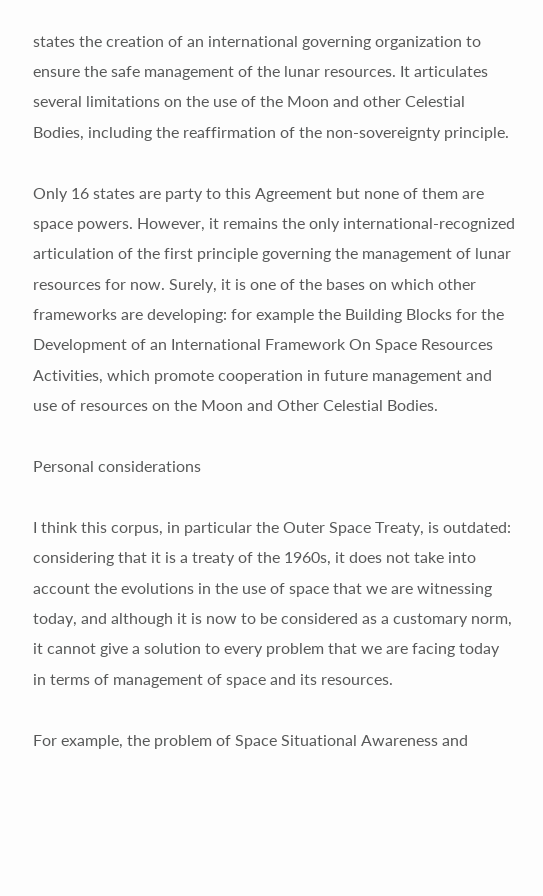states the creation of an international governing organization to ensure the safe management of the lunar resources. It articulates several limitations on the use of the Moon and other Celestial Bodies, including the reaffirmation of the non-sovereignty principle.

Only 16 states are party to this Agreement but none of them are space powers. However, it remains the only international-recognized articulation of the first principle governing the management of lunar resources for now. Surely, it is one of the bases on which other frameworks are developing: for example the Building Blocks for the Development of an International Framework On Space Resources Activities, which promote cooperation in future management and use of resources on the Moon and Other Celestial Bodies.

Personal considerations

I think this corpus, in particular the Outer Space Treaty, is outdated: considering that it is a treaty of the 1960s, it does not take into account the evolutions in the use of space that we are witnessing today, and although it is now to be considered as a customary norm, it cannot give a solution to every problem that we are facing today in terms of management of space and its resources.

For example, the problem of Space Situational Awareness and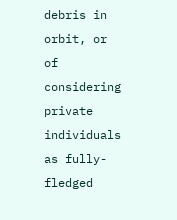debris in orbit, or of considering private individuals as fully-fledged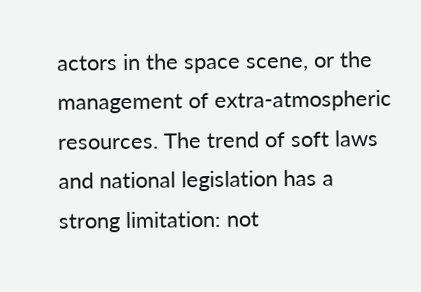actors in the space scene, or the management of extra-atmospheric resources. The trend of soft laws and national legislation has a strong limitation: not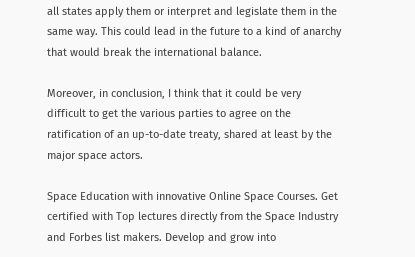all states apply them or interpret and legislate them in the same way. This could lead in the future to a kind of anarchy that would break the international balance.

Moreover, in conclusion, I think that it could be very difficult to get the various parties to agree on the ratification of an up-to-date treaty, shared at least by the major space actors.

Space Education with innovative Online Space Courses. Get certified with Top lectures directly from the Space Industry and Forbes list makers. Develop and grow into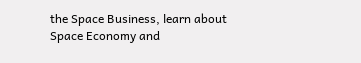the Space Business, learn about Space Economy and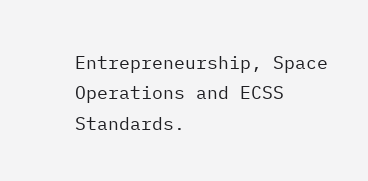Entrepreneurship, Space Operations and ECSS Standards.